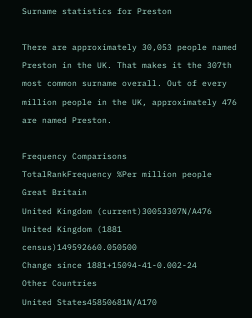Surname statistics for Preston

There are approximately 30,053 people named Preston in the UK. That makes it the 307th most common surname overall. Out of every million people in the UK, approximately 476 are named Preston.

Frequency Comparisons
TotalRankFrequency %Per million people
Great Britain
United Kingdom (current)30053307N/A476
United Kingdom (1881 census)149592660.050500
Change since 1881+15094-41-0.002-24
Other Countries
United States45850681N/A170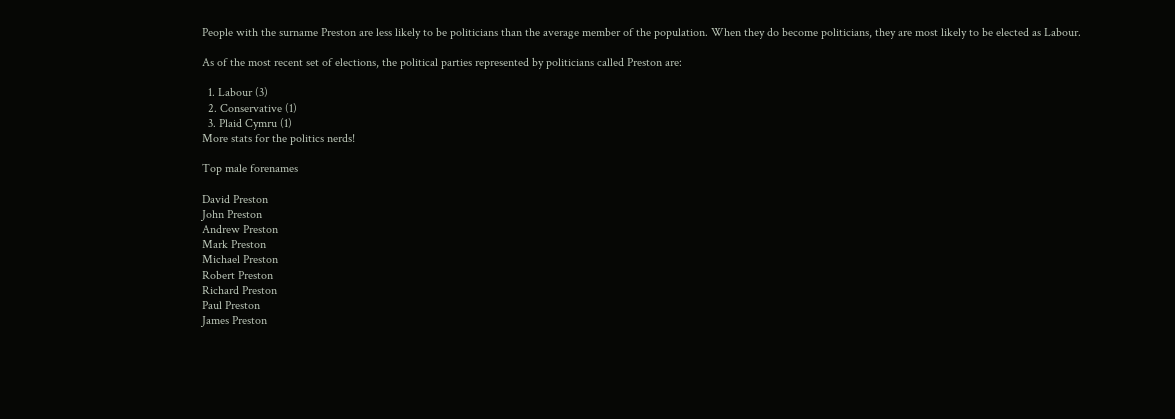People with the surname Preston are less likely to be politicians than the average member of the population. When they do become politicians, they are most likely to be elected as Labour.

As of the most recent set of elections, the political parties represented by politicians called Preston are:

  1. Labour (3)
  2. Conservative (1)
  3. Plaid Cymru (1)
More stats for the politics nerds!

Top male forenames

David Preston
John Preston
Andrew Preston
Mark Preston
Michael Preston
Robert Preston
Richard Preston
Paul Preston
James Preston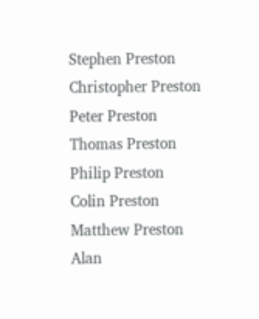Stephen Preston
Christopher Preston
Peter Preston
Thomas Preston
Philip Preston
Colin Preston
Matthew Preston
Alan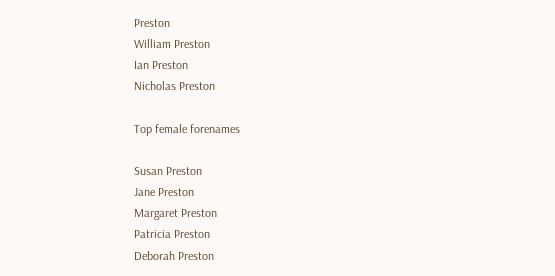Preston
William Preston
Ian Preston
Nicholas Preston

Top female forenames

Susan Preston
Jane Preston
Margaret Preston
Patricia Preston
Deborah Preston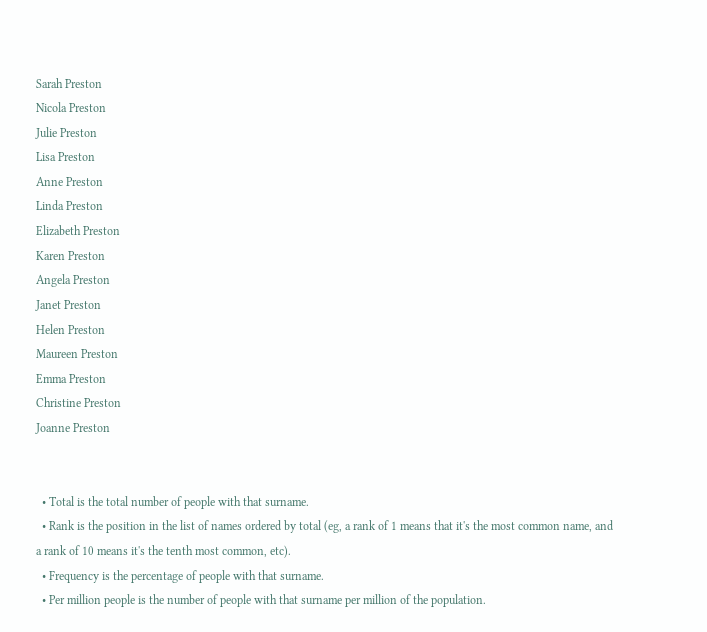Sarah Preston
Nicola Preston
Julie Preston
Lisa Preston
Anne Preston
Linda Preston
Elizabeth Preston
Karen Preston
Angela Preston
Janet Preston
Helen Preston
Maureen Preston
Emma Preston
Christine Preston
Joanne Preston


  • Total is the total number of people with that surname.
  • Rank is the position in the list of names ordered by total (eg, a rank of 1 means that it's the most common name, and a rank of 10 means it's the tenth most common, etc).
  • Frequency is the percentage of people with that surname.
  • Per million people is the number of people with that surname per million of the population.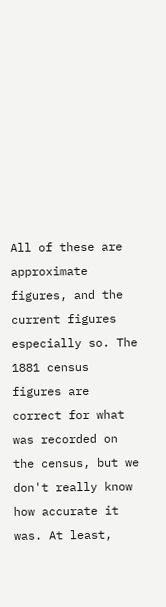All of these are approximate figures, and the current figures especially so. The 1881 census figures are correct for what was recorded on the census, but we don't really know how accurate it was. At least,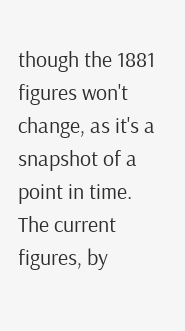though the 1881 figures won't change, as it's a snapshot of a point in time. The current figures, by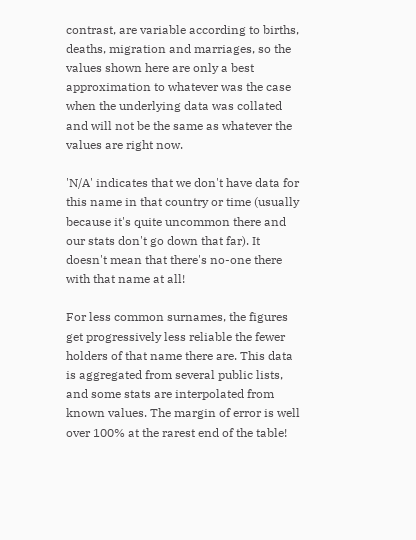contrast, are variable according to births, deaths, migration and marriages, so the values shown here are only a best approximation to whatever was the case when the underlying data was collated and will not be the same as whatever the values are right now.

'N/A' indicates that we don't have data for this name in that country or time (usually because it's quite uncommon there and our stats don't go down that far). It doesn't mean that there's no-one there with that name at all!

For less common surnames, the figures get progressively less reliable the fewer holders of that name there are. This data is aggregated from several public lists, and some stats are interpolated from known values. The margin of error is well over 100% at the rarest end of the table!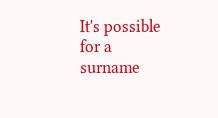It's possible for a surname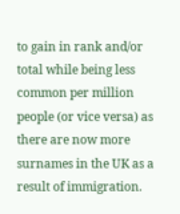to gain in rank and/or total while being less common per million people (or vice versa) as there are now more surnames in the UK as a result of immigration.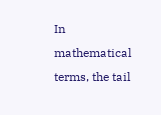In mathematical terms, the tail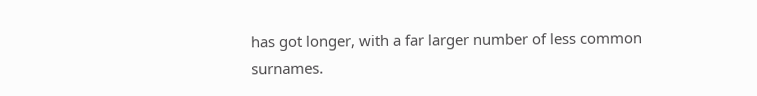has got longer, with a far larger number of less common surnames.